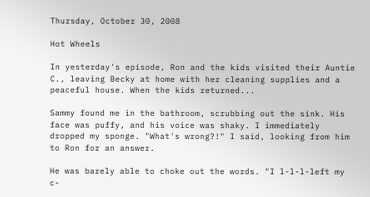Thursday, October 30, 2008

Hot Wheels

In yesterday's episode, Ron and the kids visited their Auntie C., leaving Becky at home with her cleaning supplies and a peaceful house. When the kids returned...

Sammy found me in the bathroom, scrubbing out the sink. His face was puffy, and his voice was shaky. I immediately dropped my sponge. "What's wrong?!" I said, looking from him to Ron for an answer.

He was barely able to choke out the words. "I l-l-l-left my c-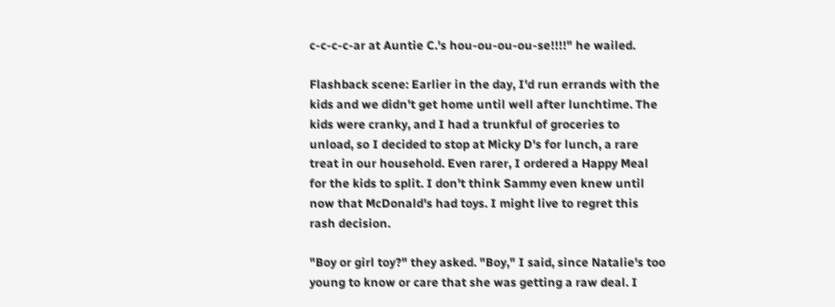c-c-c-c-ar at Auntie C.'s hou-ou-ou-ou-se!!!!" he wailed.

Flashback scene: Earlier in the day, I'd run errands with the kids and we didn't get home until well after lunchtime. The kids were cranky, and I had a trunkful of groceries to unload, so I decided to stop at Micky D's for lunch, a rare treat in our household. Even rarer, I ordered a Happy Meal for the kids to split. I don't think Sammy even knew until now that McDonald's had toys. I might live to regret this rash decision.

"Boy or girl toy?" they asked. "Boy," I said, since Natalie's too young to know or care that she was getting a raw deal. I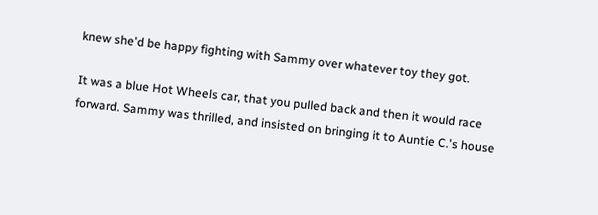knew she'd be happy fighting with Sammy over whatever toy they got.

It was a blue Hot Wheels car, that you pulled back and then it would race forward. Sammy was thrilled, and insisted on bringing it to Auntie C.'s house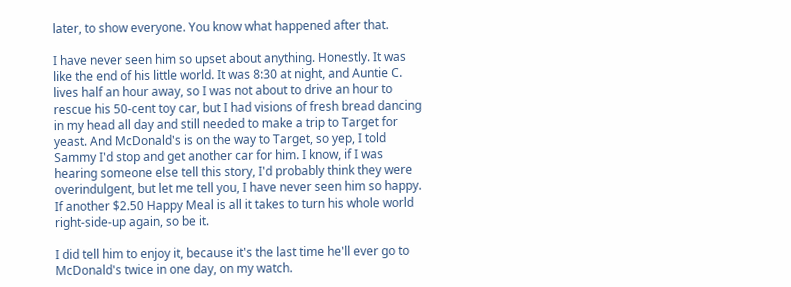later, to show everyone. You know what happened after that.

I have never seen him so upset about anything. Honestly. It was like the end of his little world. It was 8:30 at night, and Auntie C. lives half an hour away, so I was not about to drive an hour to rescue his 50-cent toy car, but I had visions of fresh bread dancing in my head all day and still needed to make a trip to Target for yeast. And McDonald's is on the way to Target, so yep, I told Sammy I'd stop and get another car for him. I know, if I was hearing someone else tell this story, I'd probably think they were overindulgent, but let me tell you, I have never seen him so happy. If another $2.50 Happy Meal is all it takes to turn his whole world right-side-up again, so be it.

I did tell him to enjoy it, because it's the last time he'll ever go to McDonald's twice in one day, on my watch.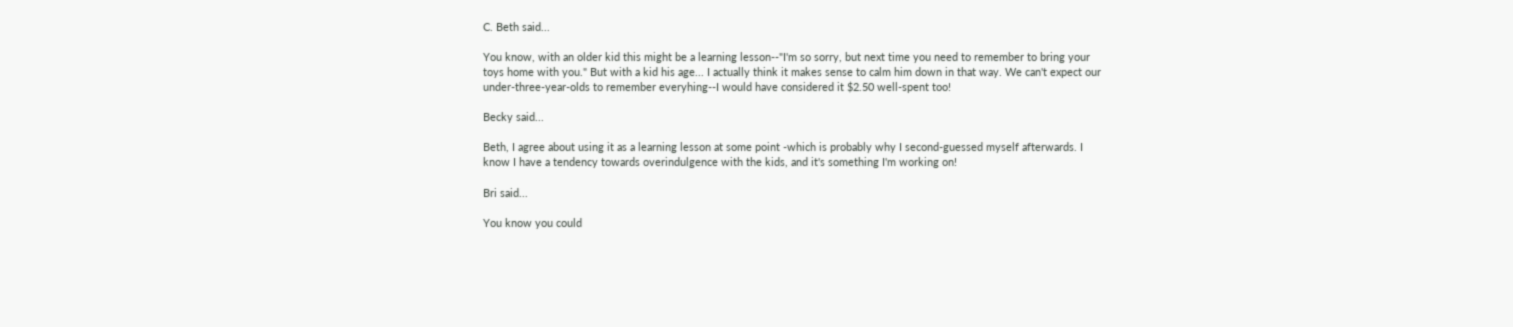C. Beth said...

You know, with an older kid this might be a learning lesson--"I'm so sorry, but next time you need to remember to bring your toys home with you." But with a kid his age... I actually think it makes sense to calm him down in that way. We can't expect our under-three-year-olds to remember everyhing--I would have considered it $2.50 well-spent too!

Becky said...

Beth, I agree about using it as a learning lesson at some point -which is probably why I second-guessed myself afterwards. I know I have a tendency towards overindulgence with the kids, and it's something I'm working on!

Bri said...

You know you could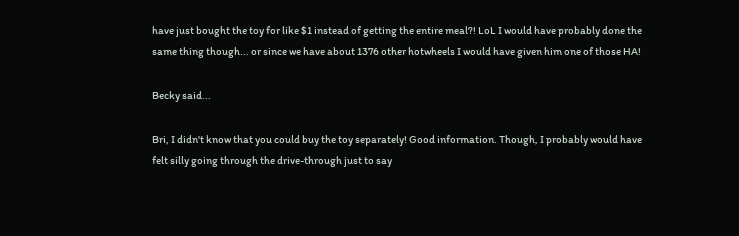have just bought the toy for like $1 instead of getting the entire meal?! LoL I would have probably done the same thing though... or since we have about 1376 other hotwheels I would have given him one of those HA!

Becky said...

Bri, I didn't know that you could buy the toy separately! Good information. Though, I probably would have felt silly going through the drive-through just to say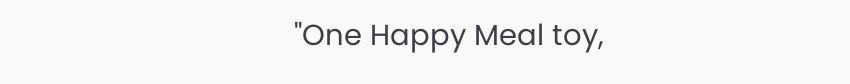"One Happy Meal toy,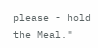please - hold the Meal."